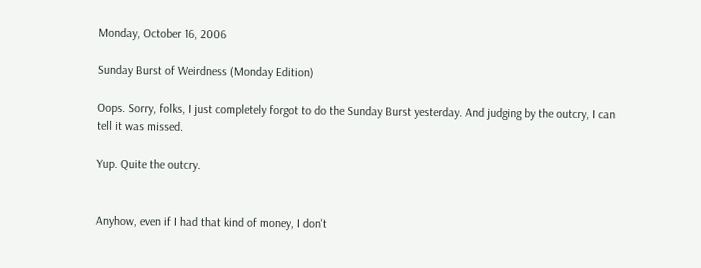Monday, October 16, 2006

Sunday Burst of Weirdness (Monday Edition)

Oops. Sorry, folks, I just completely forgot to do the Sunday Burst yesterday. And judging by the outcry, I can tell it was missed.

Yup. Quite the outcry.


Anyhow, even if I had that kind of money, I don't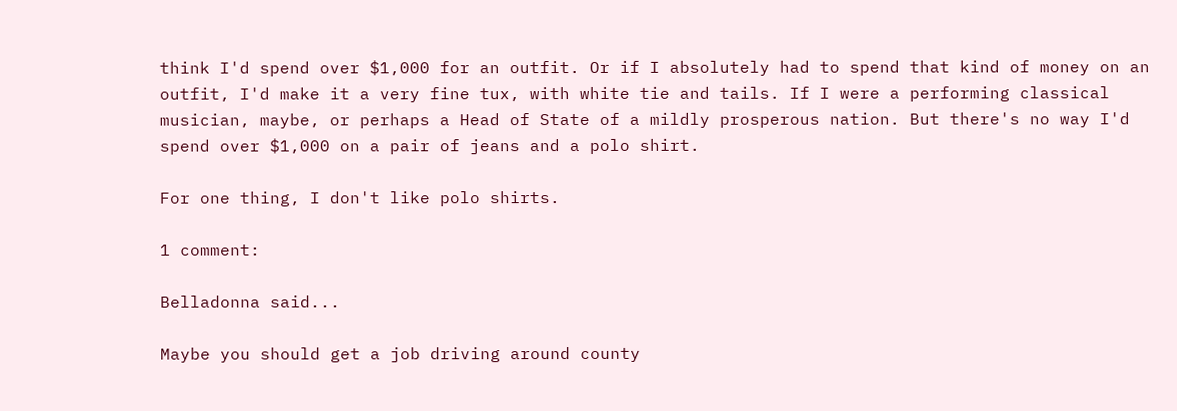think I'd spend over $1,000 for an outfit. Or if I absolutely had to spend that kind of money on an outfit, I'd make it a very fine tux, with white tie and tails. If I were a performing classical musician, maybe, or perhaps a Head of State of a mildly prosperous nation. But there's no way I'd spend over $1,000 on a pair of jeans and a polo shirt.

For one thing, I don't like polo shirts.

1 comment:

Belladonna said...

Maybe you should get a job driving around county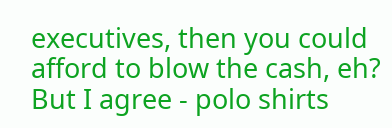executives, then you could afford to blow the cash, eh? But I agree - polo shirts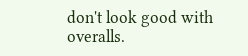don't look good with overalls.